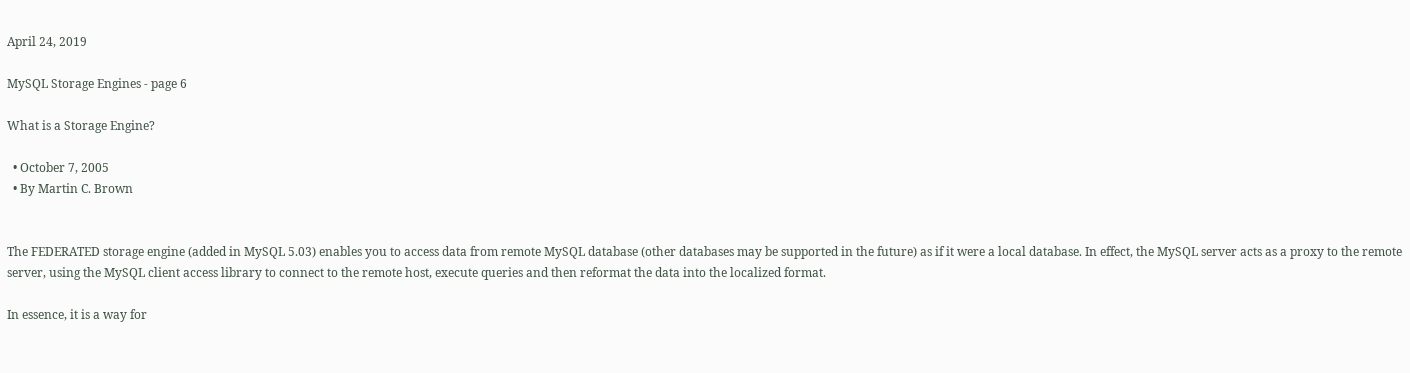April 24, 2019

MySQL Storage Engines - page 6

What is a Storage Engine?

  • October 7, 2005
  • By Martin C. Brown


The FEDERATED storage engine (added in MySQL 5.03) enables you to access data from remote MySQL database (other databases may be supported in the future) as if it were a local database. In effect, the MySQL server acts as a proxy to the remote server, using the MySQL client access library to connect to the remote host, execute queries and then reformat the data into the localized format.

In essence, it is a way for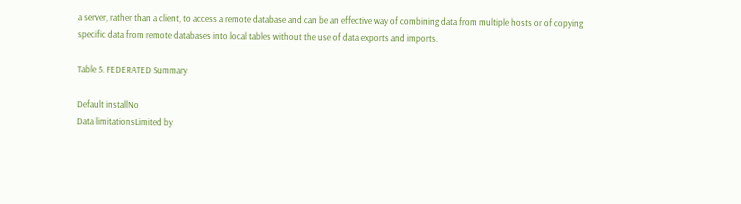a server, rather than a client, to access a remote database and can be an effective way of combining data from multiple hosts or of copying specific data from remote databases into local tables without the use of data exports and imports.

Table 5. FEDERATED Summary

Default installNo
Data limitationsLimited by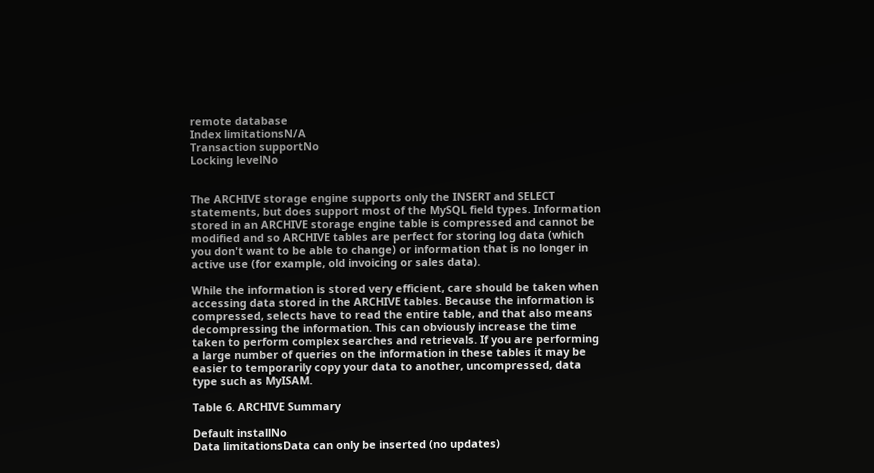remote database
Index limitationsN/A
Transaction supportNo
Locking levelNo


The ARCHIVE storage engine supports only the INSERT and SELECT statements, but does support most of the MySQL field types. Information stored in an ARCHIVE storage engine table is compressed and cannot be modified and so ARCHIVE tables are perfect for storing log data (which you don't want to be able to change) or information that is no longer in active use (for example, old invoicing or sales data).

While the information is stored very efficient, care should be taken when accessing data stored in the ARCHIVE tables. Because the information is compressed, selects have to read the entire table, and that also means decompressing the information. This can obviously increase the time taken to perform complex searches and retrievals. If you are performing a large number of queries on the information in these tables it may be easier to temporarily copy your data to another, uncompressed, data type such as MyISAM.

Table 6. ARCHIVE Summary

Default installNo
Data limitationsData can only be inserted (no updates)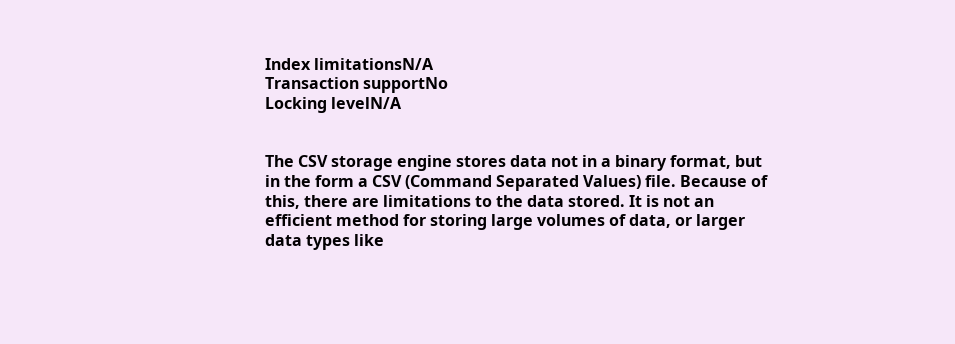Index limitationsN/A
Transaction supportNo
Locking levelN/A


The CSV storage engine stores data not in a binary format, but in the form a CSV (Command Separated Values) file. Because of this, there are limitations to the data stored. It is not an efficient method for storing large volumes of data, or larger data types like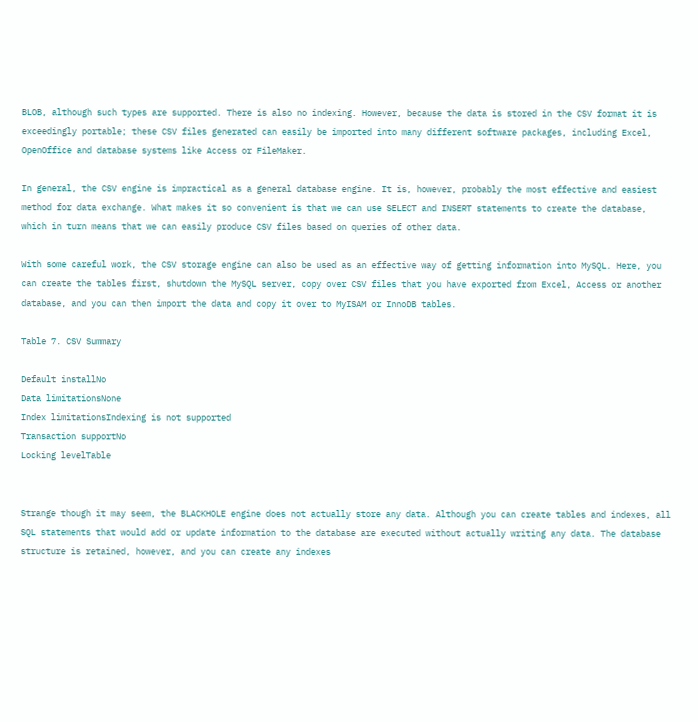BLOB, although such types are supported. There is also no indexing. However, because the data is stored in the CSV format it is exceedingly portable; these CSV files generated can easily be imported into many different software packages, including Excel, OpenOffice and database systems like Access or FileMaker.

In general, the CSV engine is impractical as a general database engine. It is, however, probably the most effective and easiest method for data exchange. What makes it so convenient is that we can use SELECT and INSERT statements to create the database, which in turn means that we can easily produce CSV files based on queries of other data.

With some careful work, the CSV storage engine can also be used as an effective way of getting information into MySQL. Here, you can create the tables first, shutdown the MySQL server, copy over CSV files that you have exported from Excel, Access or another database, and you can then import the data and copy it over to MyISAM or InnoDB tables.

Table 7. CSV Summary

Default installNo
Data limitationsNone
Index limitationsIndexing is not supported
Transaction supportNo
Locking levelTable


Strange though it may seem, the BLACKHOLE engine does not actually store any data. Although you can create tables and indexes, all SQL statements that would add or update information to the database are executed without actually writing any data. The database structure is retained, however, and you can create any indexes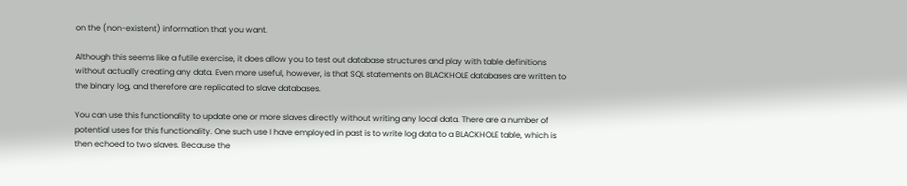on the (non-existent) information that you want.

Although this seems like a futile exercise, it does allow you to test out database structures and play with table definitions without actually creating any data. Even more useful, however, is that SQL statements on BLACKHOLE databases are written to the binary log, and therefore are replicated to slave databases.

You can use this functionality to update one or more slaves directly without writing any local data. There are a number of potential uses for this functionality. One such use I have employed in past is to write log data to a BLACKHOLE table, which is then echoed to two slaves. Because the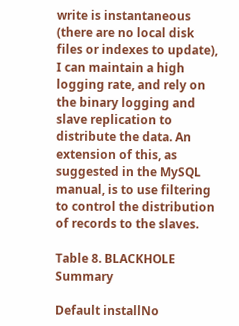write is instantaneous (there are no local disk files or indexes to update), I can maintain a high logging rate, and rely on the binary logging and slave replication to distribute the data. An extension of this, as suggested in the MySQL manual, is to use filtering to control the distribution of records to the slaves.

Table 8. BLACKHOLE Summary

Default installNo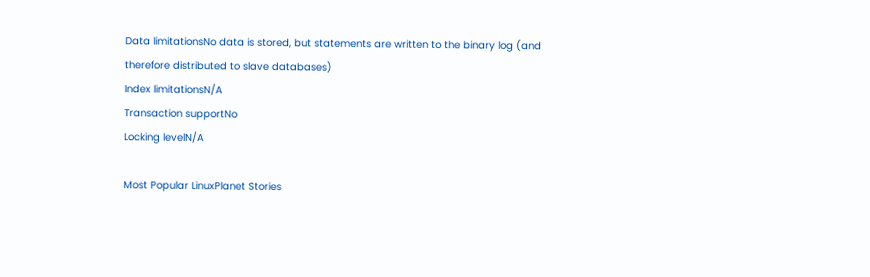Data limitationsNo data is stored, but statements are written to the binary log (and therefore distributed to slave databases)
Index limitationsN/A
Transaction supportNo
Locking levelN/A

Most Popular LinuxPlanet Stories